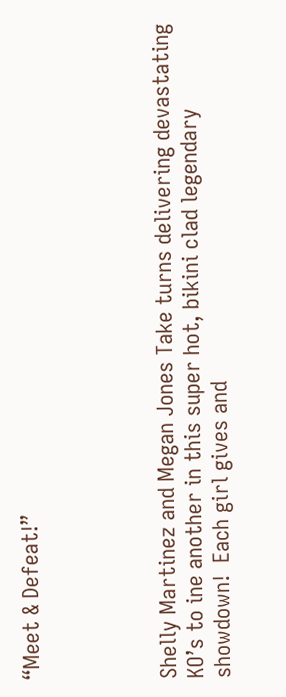“Meet & Defeat!”




Shelly Martinez and Megan Jones Take turns delivering devastating KO’s to ine another in this super hot, bikini clad legendary showdown!  Each girl gives and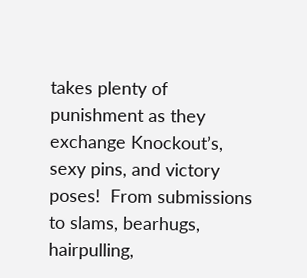takes plenty of punishment as they exchange Knockout’s, sexy pins, and victory poses!  From submissions to slams, bearhugs, hairpulling,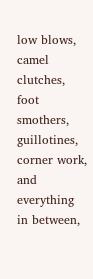low blows, camel clutches, foot smothers, guillotines, corner work, and everything in between,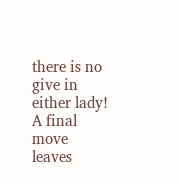there is no give in either lady!  A final move leaves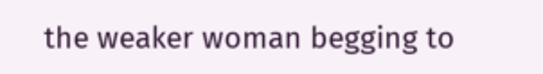the weaker woman begging to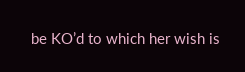be KO’d to which her wish is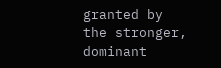granted by the stronger, dominant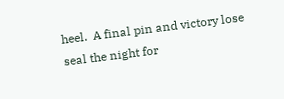heel.  A final pin and victory lose seal the night for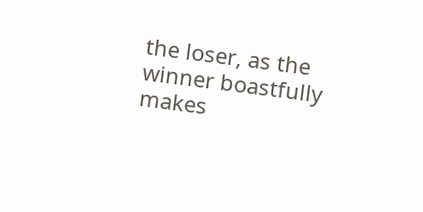the loser, as the winner boastfully makes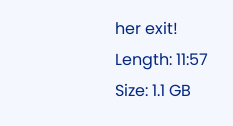her exit!
Length: 11:57
Size: 1.1 GB